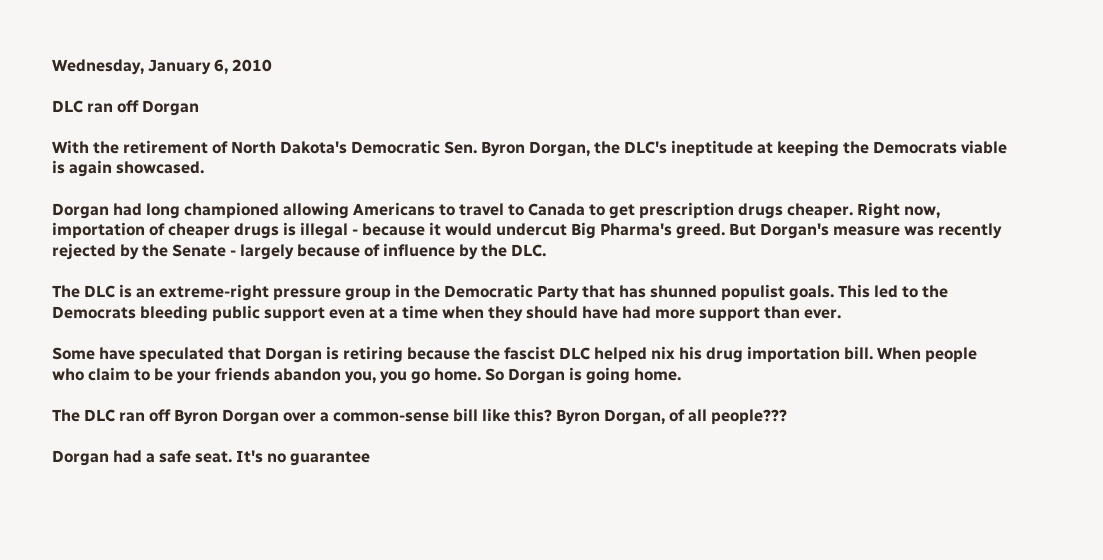Wednesday, January 6, 2010

DLC ran off Dorgan

With the retirement of North Dakota's Democratic Sen. Byron Dorgan, the DLC's ineptitude at keeping the Democrats viable is again showcased.

Dorgan had long championed allowing Americans to travel to Canada to get prescription drugs cheaper. Right now, importation of cheaper drugs is illegal - because it would undercut Big Pharma's greed. But Dorgan's measure was recently rejected by the Senate - largely because of influence by the DLC.

The DLC is an extreme-right pressure group in the Democratic Party that has shunned populist goals. This led to the Democrats bleeding public support even at a time when they should have had more support than ever.

Some have speculated that Dorgan is retiring because the fascist DLC helped nix his drug importation bill. When people who claim to be your friends abandon you, you go home. So Dorgan is going home.

The DLC ran off Byron Dorgan over a common-sense bill like this? Byron Dorgan, of all people???

Dorgan had a safe seat. It's no guarantee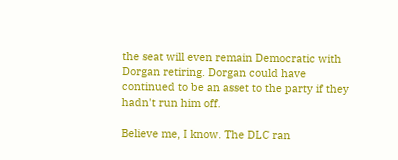the seat will even remain Democratic with Dorgan retiring. Dorgan could have continued to be an asset to the party if they hadn't run him off.

Believe me, I know. The DLC ran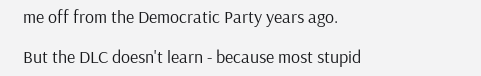me off from the Democratic Party years ago.

But the DLC doesn't learn - because most stupid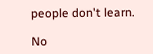people don't learn.

No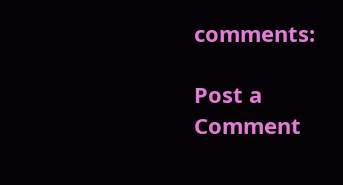comments:

Post a Comment